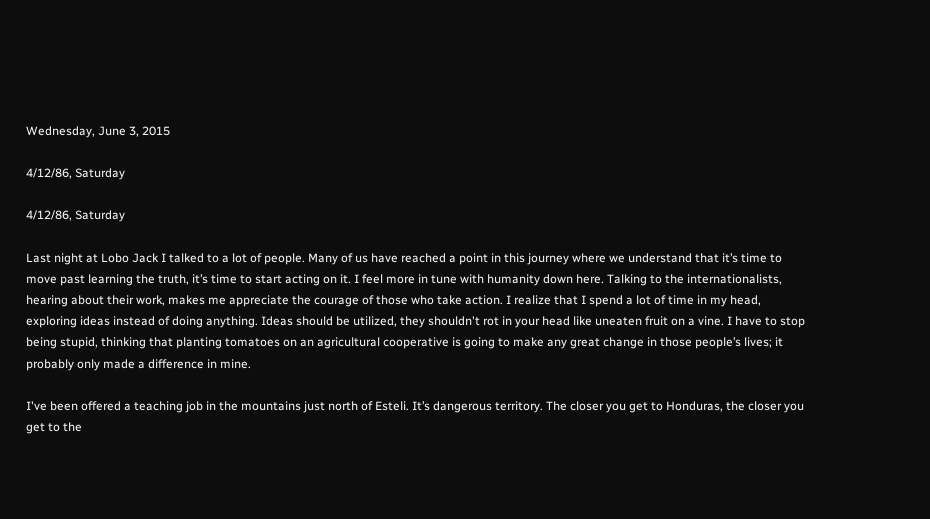Wednesday, June 3, 2015

4/12/86, Saturday

4/12/86, Saturday

Last night at Lobo Jack I talked to a lot of people. Many of us have reached a point in this journey where we understand that it’s time to move past learning the truth, it’s time to start acting on it. I feel more in tune with humanity down here. Talking to the internationalists, hearing about their work, makes me appreciate the courage of those who take action. I realize that I spend a lot of time in my head, exploring ideas instead of doing anything. Ideas should be utilized, they shouldn't rot in your head like uneaten fruit on a vine. I have to stop being stupid, thinking that planting tomatoes on an agricultural cooperative is going to make any great change in those people’s lives; it probably only made a difference in mine.

I've been offered a teaching job in the mountains just north of Esteli. It’s dangerous territory. The closer you get to Honduras, the closer you get to the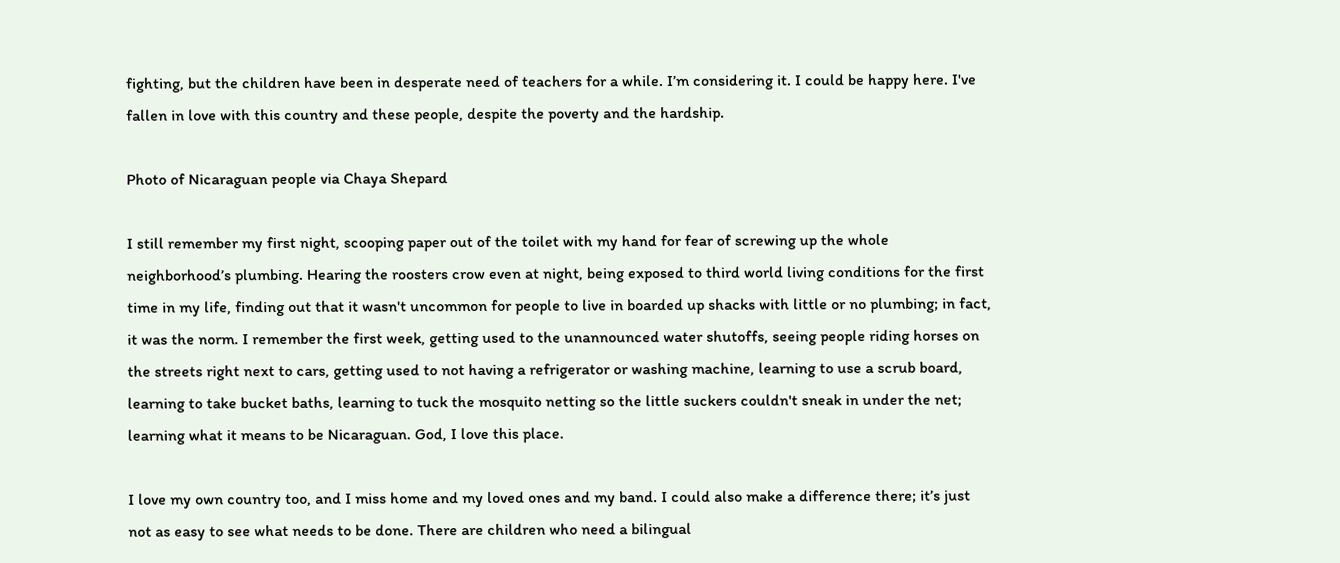fighting, but the children have been in desperate need of teachers for a while. I’m considering it. I could be happy here. I've fallen in love with this country and these people, despite the poverty and the hardship.

Photo of Nicaraguan people via Chaya Shepard

I still remember my first night, scooping paper out of the toilet with my hand for fear of screwing up the whole neighborhood’s plumbing. Hearing the roosters crow even at night, being exposed to third world living conditions for the first time in my life, finding out that it wasn't uncommon for people to live in boarded up shacks with little or no plumbing; in fact, it was the norm. I remember the first week, getting used to the unannounced water shutoffs, seeing people riding horses on the streets right next to cars, getting used to not having a refrigerator or washing machine, learning to use a scrub board, learning to take bucket baths, learning to tuck the mosquito netting so the little suckers couldn't sneak in under the net; learning what it means to be Nicaraguan. God, I love this place.

I love my own country too, and I miss home and my loved ones and my band. I could also make a difference there; it’s just not as easy to see what needs to be done. There are children who need a bilingual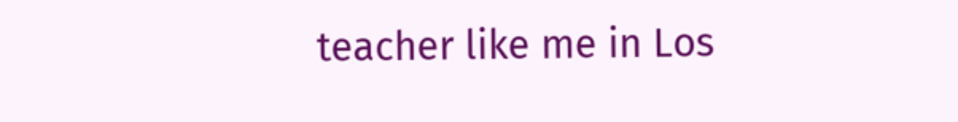teacher like me in Los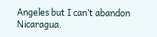Angeles but I can’t abandon Nicaragua.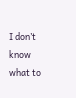I don’t know what to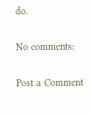do.

No comments:

Post a Comment